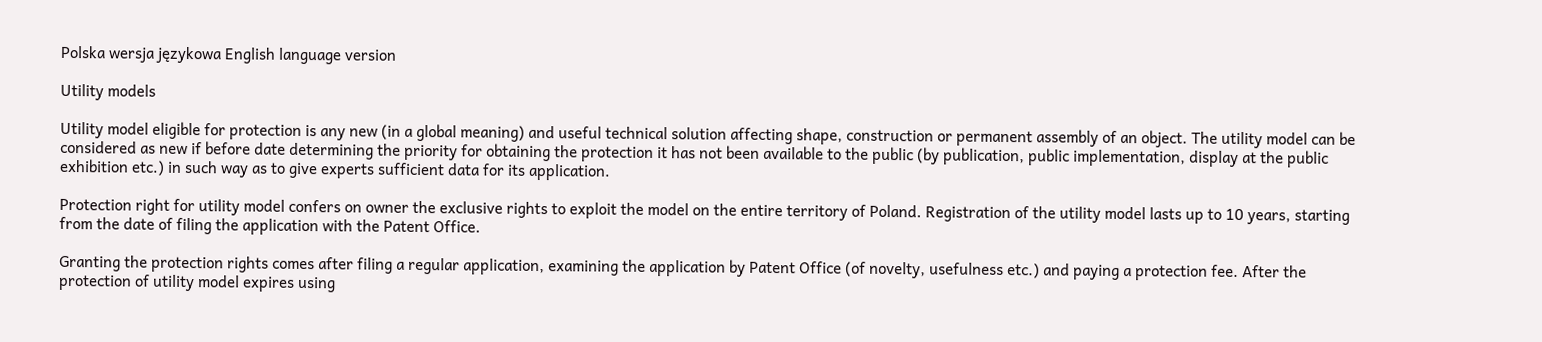Polska wersja językowa English language version

Utility models

Utility model eligible for protection is any new (in a global meaning) and useful technical solution affecting shape, construction or permanent assembly of an object. The utility model can be considered as new if before date determining the priority for obtaining the protection it has not been available to the public (by publication, public implementation, display at the public exhibition etc.) in such way as to give experts sufficient data for its application.

Protection right for utility model confers on owner the exclusive rights to exploit the model on the entire territory of Poland. Registration of the utility model lasts up to 10 years, starting from the date of filing the application with the Patent Office.

Granting the protection rights comes after filing a regular application, examining the application by Patent Office (of novelty, usefulness etc.) and paying a protection fee. After the protection of utility model expires using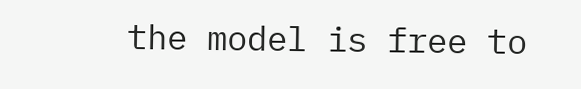the model is free to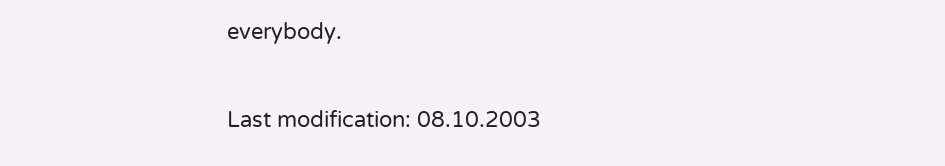everybody.

Last modification: 08.10.2003